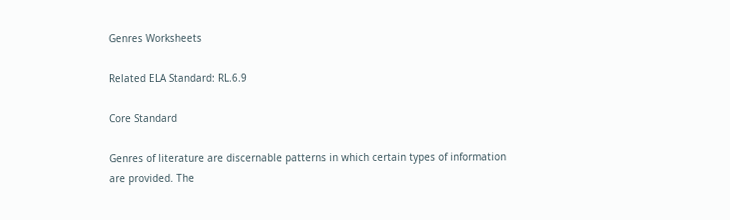Genres Worksheets

Related ELA Standard: RL.6.9

Core Standard

Genres of literature are discernable patterns in which certain types of information are provided. The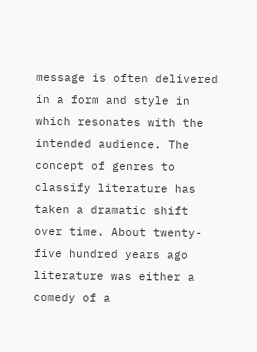message is often delivered in a form and style in which resonates with the intended audience. The concept of genres to classify literature has taken a dramatic shift over time. About twenty-five hundred years ago literature was either a comedy of a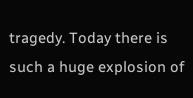tragedy. Today there is such a huge explosion of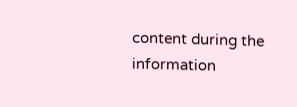content during the information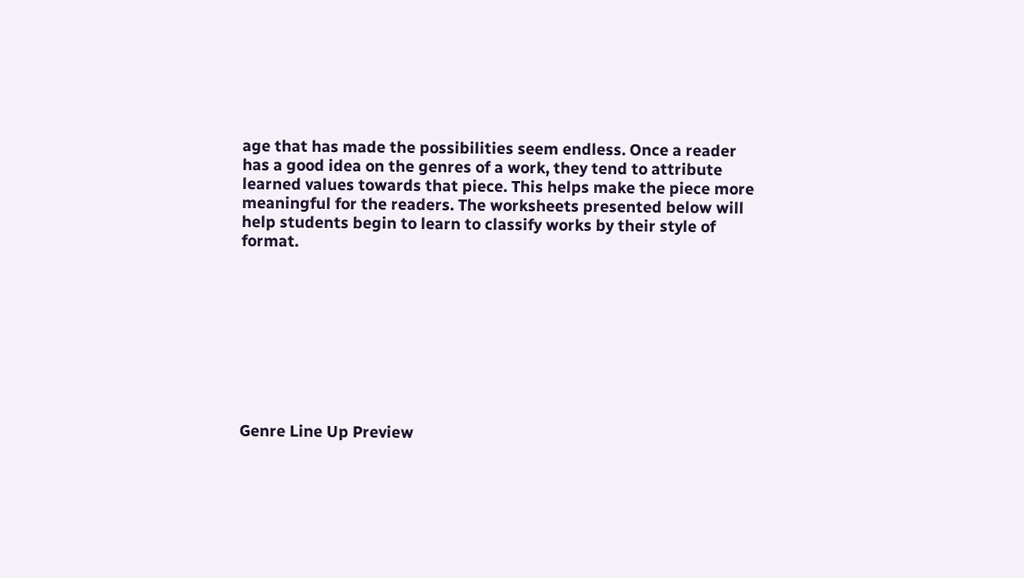age that has made the possibilities seem endless. Once a reader has a good idea on the genres of a work, they tend to attribute learned values towards that piece. This helps make the piece more meaningful for the readers. The worksheets presented below will help students begin to learn to classify works by their style of format.









Genre Line Up Preview